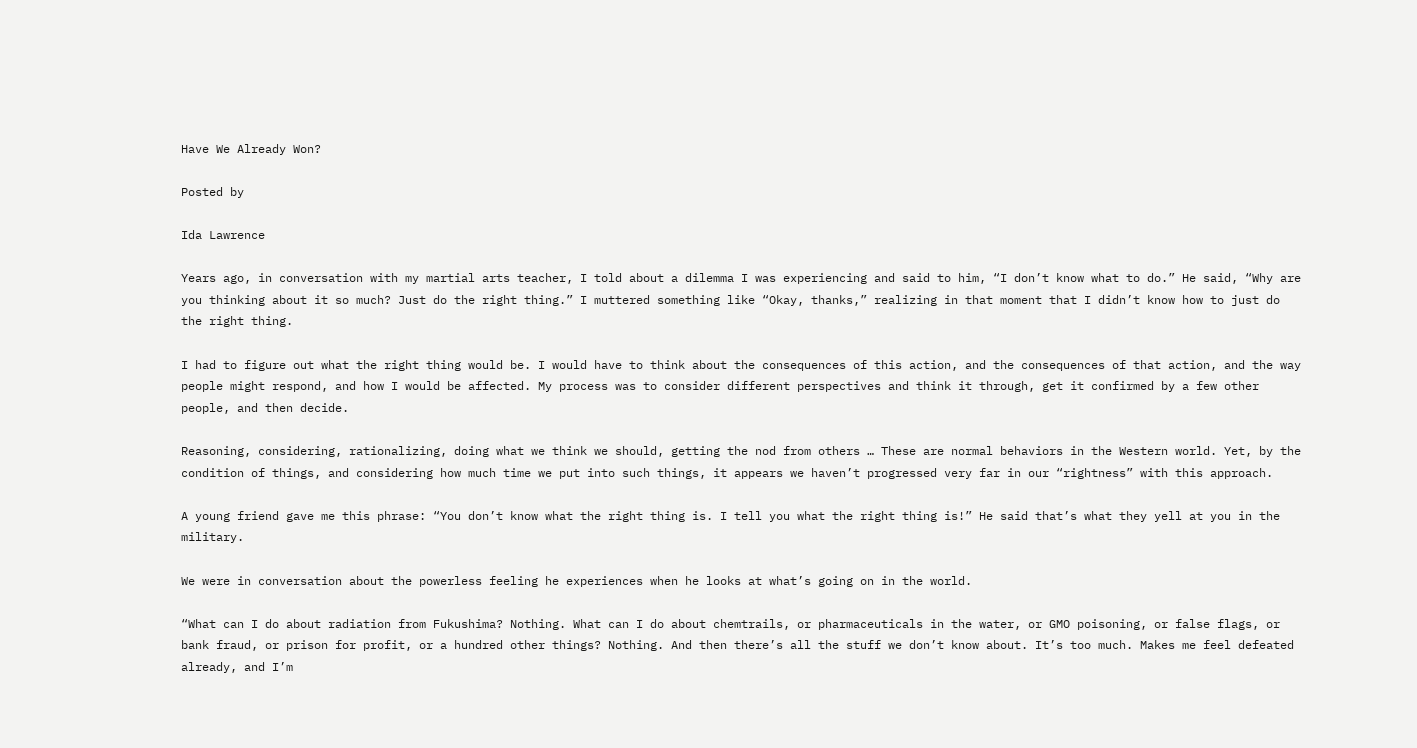Have We Already Won?

Posted by

Ida Lawrence

Years ago, in conversation with my martial arts teacher, I told about a dilemma I was experiencing and said to him, “I don’t know what to do.” He said, “Why are you thinking about it so much? Just do the right thing.” I muttered something like “Okay, thanks,” realizing in that moment that I didn’t know how to just do the right thing.

I had to figure out what the right thing would be. I would have to think about the consequences of this action, and the consequences of that action, and the way people might respond, and how I would be affected. My process was to consider different perspectives and think it through, get it confirmed by a few other people, and then decide.

Reasoning, considering, rationalizing, doing what we think we should, getting the nod from others … These are normal behaviors in the Western world. Yet, by the condition of things, and considering how much time we put into such things, it appears we haven’t progressed very far in our “rightness” with this approach.

A young friend gave me this phrase: “You don’t know what the right thing is. I tell you what the right thing is!” He said that’s what they yell at you in the military.

We were in conversation about the powerless feeling he experiences when he looks at what’s going on in the world.

“What can I do about radiation from Fukushima? Nothing. What can I do about chemtrails, or pharmaceuticals in the water, or GMO poisoning, or false flags, or bank fraud, or prison for profit, or a hundred other things? Nothing. And then there’s all the stuff we don’t know about. It’s too much. Makes me feel defeated already, and I’m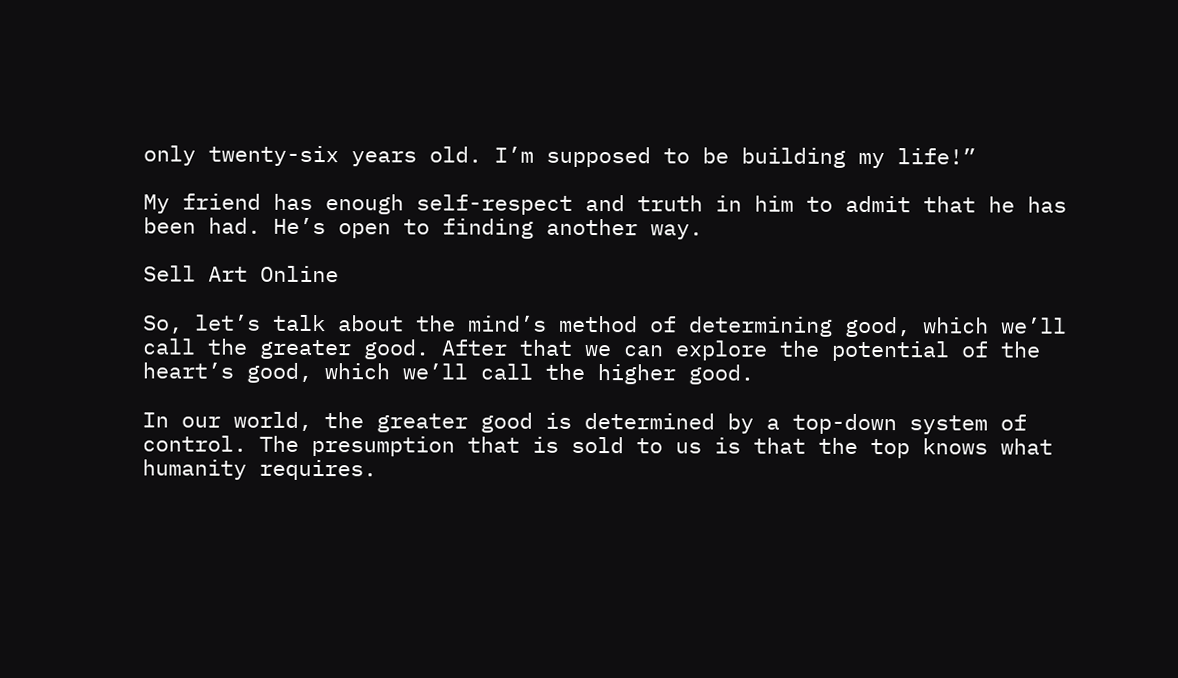only twenty-six years old. I’m supposed to be building my life!”

My friend has enough self-respect and truth in him to admit that he has been had. He’s open to finding another way.

Sell Art Online

So, let’s talk about the mind’s method of determining good, which we’ll call the greater good. After that we can explore the potential of the heart’s good, which we’ll call the higher good.

In our world, the greater good is determined by a top-down system of control. The presumption that is sold to us is that the top knows what humanity requires.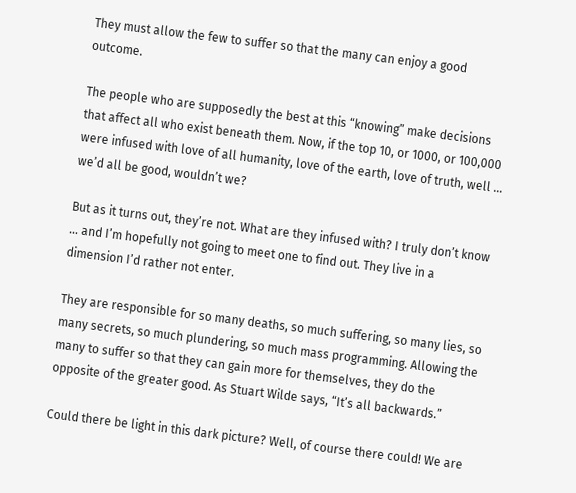They must allow the few to suffer so that the many can enjoy a good outcome.

The people who are supposedly the best at this “knowing” make decisions that affect all who exist beneath them. Now, if the top 10, or 1000, or 100,000 were infused with love of all humanity, love of the earth, love of truth, well … we’d all be good, wouldn’t we?

But as it turns out, they’re not. What are they infused with? I truly don’t know … and I’m hopefully not going to meet one to find out. They live in a dimension I’d rather not enter.

They are responsible for so many deaths, so much suffering, so many lies, so many secrets, so much plundering, so much mass programming. Allowing the many to suffer so that they can gain more for themselves, they do the opposite of the greater good. As Stuart Wilde says, “It’s all backwards.”

Could there be light in this dark picture? Well, of course there could! We are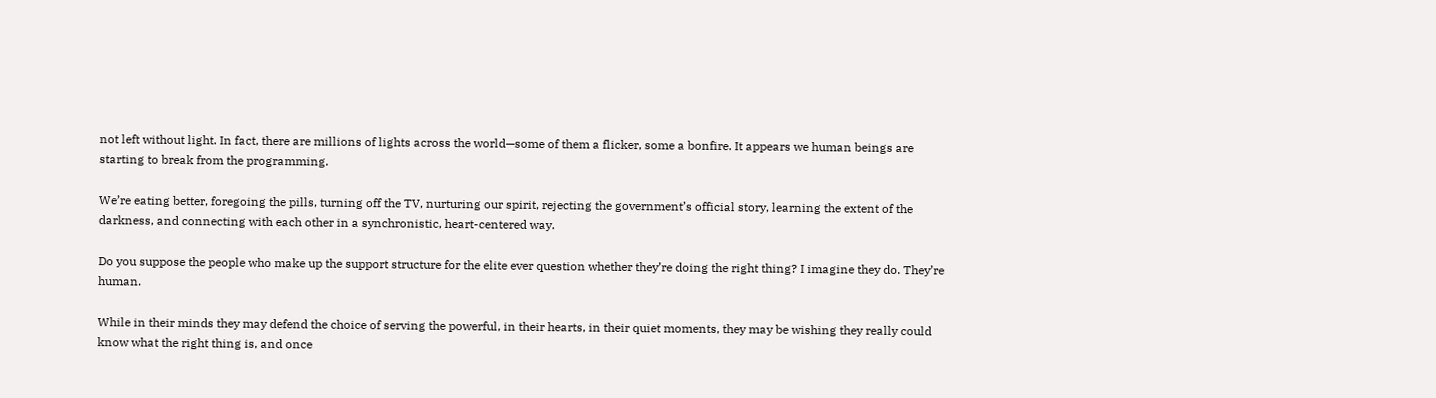not left without light. In fact, there are millions of lights across the world—some of them a flicker, some a bonfire. It appears we human beings are starting to break from the programming.

We’re eating better, foregoing the pills, turning off the TV, nurturing our spirit, rejecting the government’s official story, learning the extent of the darkness, and connecting with each other in a synchronistic, heart-centered way.

Do you suppose the people who make up the support structure for the elite ever question whether they’re doing the right thing? I imagine they do. They’re human.

While in their minds they may defend the choice of serving the powerful, in their hearts, in their quiet moments, they may be wishing they really could know what the right thing is, and once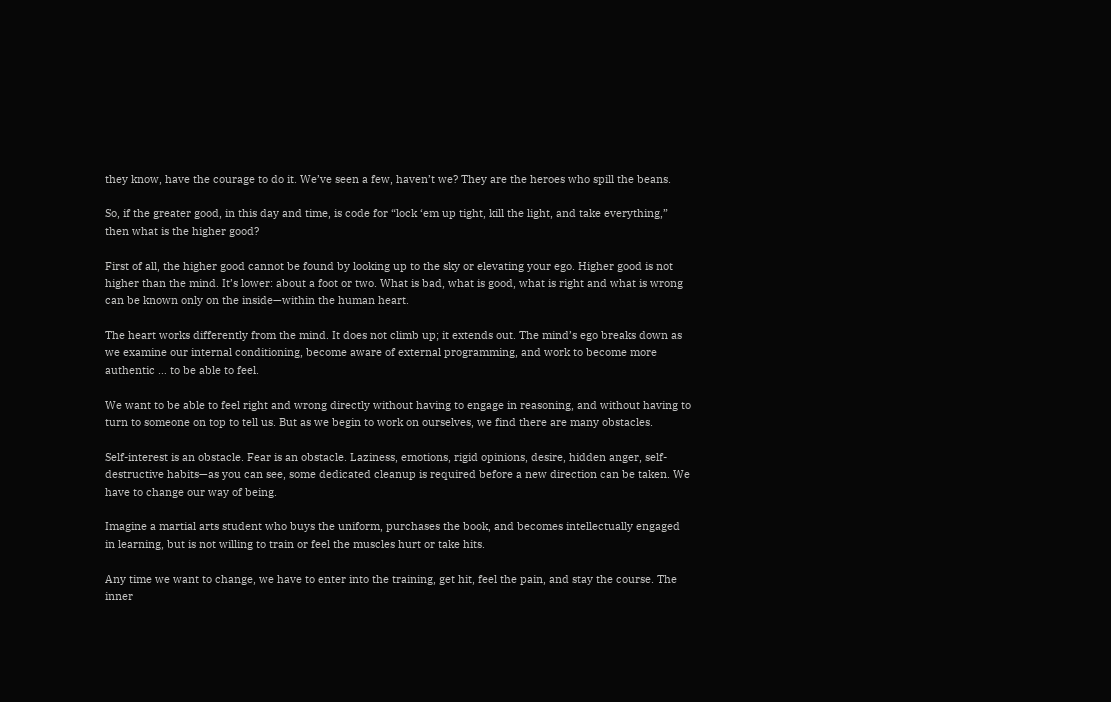they know, have the courage to do it. We’ve seen a few, haven’t we? They are the heroes who spill the beans.

So, if the greater good, in this day and time, is code for “lock ‘em up tight, kill the light, and take everything,” then what is the higher good?

First of all, the higher good cannot be found by looking up to the sky or elevating your ego. Higher good is not higher than the mind. It’s lower: about a foot or two. What is bad, what is good, what is right and what is wrong can be known only on the inside—within the human heart.

The heart works differently from the mind. It does not climb up; it extends out. The mind’s ego breaks down as we examine our internal conditioning, become aware of external programming, and work to become more authentic … to be able to feel.

We want to be able to feel right and wrong directly without having to engage in reasoning, and without having to turn to someone on top to tell us. But as we begin to work on ourselves, we find there are many obstacles.

Self-interest is an obstacle. Fear is an obstacle. Laziness, emotions, rigid opinions, desire, hidden anger, self-destructive habits—as you can see, some dedicated cleanup is required before a new direction can be taken. We have to change our way of being.

Imagine a martial arts student who buys the uniform, purchases the book, and becomes intellectually engaged in learning, but is not willing to train or feel the muscles hurt or take hits.

Any time we want to change, we have to enter into the training, get hit, feel the pain, and stay the course. The inner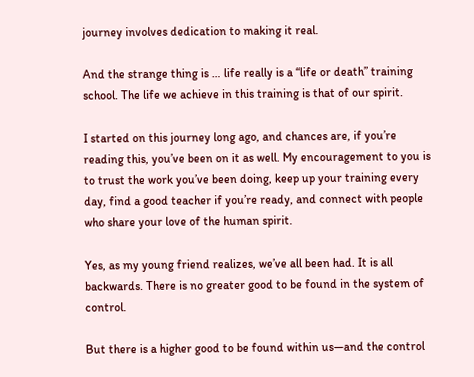journey involves dedication to making it real.

And the strange thing is … life really is a “life or death” training school. The life we achieve in this training is that of our spirit.

I started on this journey long ago, and chances are, if you’re reading this, you’ve been on it as well. My encouragement to you is to trust the work you’ve been doing, keep up your training every day, find a good teacher if you’re ready, and connect with people who share your love of the human spirit.

Yes, as my young friend realizes, we’ve all been had. It is all backwards. There is no greater good to be found in the system of control.

But there is a higher good to be found within us—and the control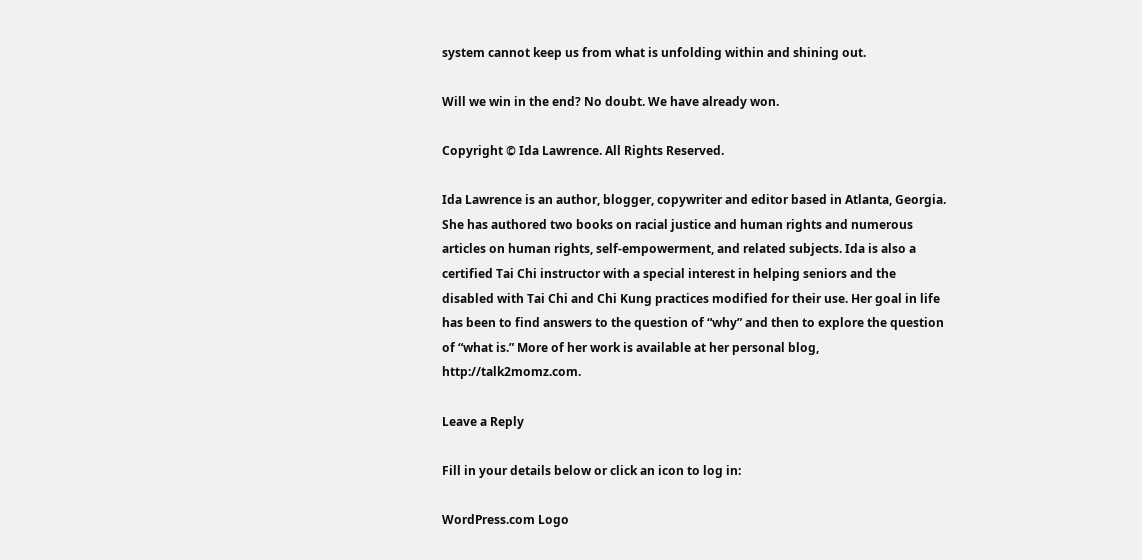system cannot keep us from what is unfolding within and shining out.

Will we win in the end? No doubt. We have already won.

Copyright © Ida Lawrence. All Rights Reserved.

Ida Lawrence is an author, blogger, copywriter and editor based in Atlanta, Georgia. She has authored two books on racial justice and human rights and numerous articles on human rights, self-empowerment, and related subjects. Ida is also a certified Tai Chi instructor with a special interest in helping seniors and the disabled with Tai Chi and Chi Kung practices modified for their use. Her goal in life has been to find answers to the question of “why” and then to explore the question of “what is.” More of her work is available at her personal blog, http://talk2momz.com.

Leave a Reply

Fill in your details below or click an icon to log in:

WordPress.com Logo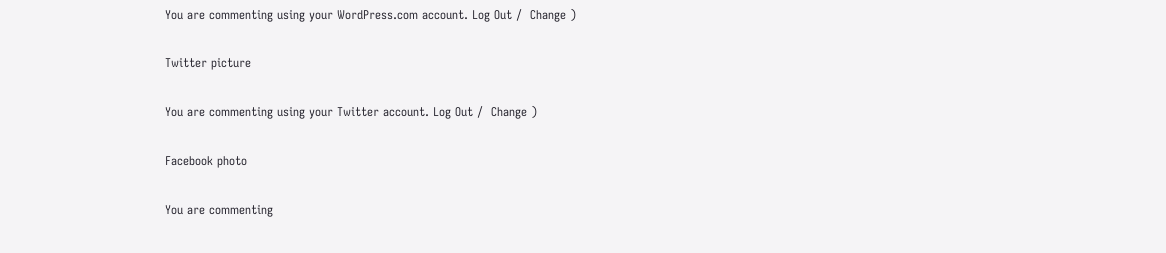You are commenting using your WordPress.com account. Log Out /  Change )

Twitter picture

You are commenting using your Twitter account. Log Out /  Change )

Facebook photo

You are commenting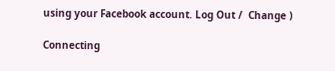using your Facebook account. Log Out /  Change )

Connecting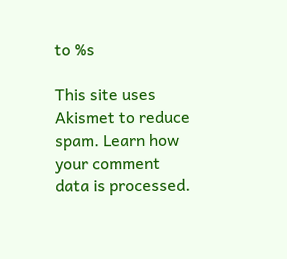to %s

This site uses Akismet to reduce spam. Learn how your comment data is processed.